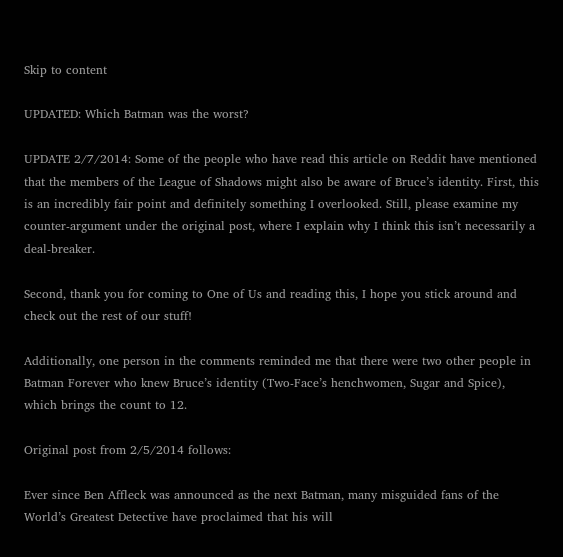Skip to content

UPDATED: Which Batman was the worst?

UPDATE 2/7/2014: Some of the people who have read this article on Reddit have mentioned that the members of the League of Shadows might also be aware of Bruce’s identity. First, this is an incredibly fair point and definitely something I overlooked. Still, please examine my counter-argument under the original post, where I explain why I think this isn’t necessarily a deal-breaker.

Second, thank you for coming to One of Us and reading this, I hope you stick around and check out the rest of our stuff!

Additionally, one person in the comments reminded me that there were two other people in Batman Forever who knew Bruce’s identity (Two-Face’s henchwomen, Sugar and Spice), which brings the count to 12.

Original post from 2/5/2014 follows:

Ever since Ben Affleck was announced as the next Batman, many misguided fans of the World’s Greatest Detective have proclaimed that his will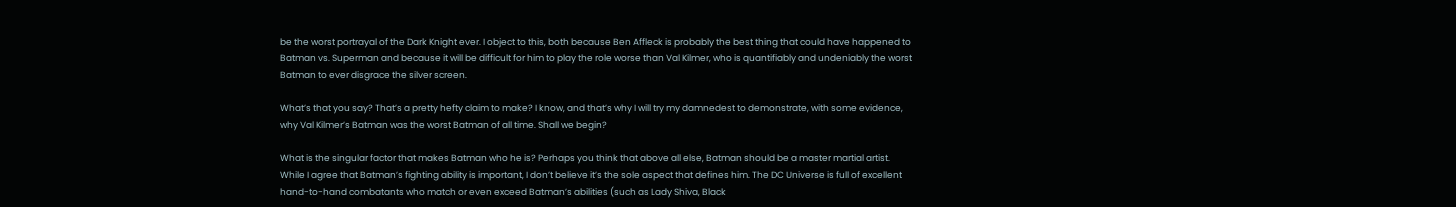be the worst portrayal of the Dark Knight ever. I object to this, both because Ben Affleck is probably the best thing that could have happened to Batman vs. Superman and because it will be difficult for him to play the role worse than Val Kilmer, who is quantifiably and undeniably the worst Batman to ever disgrace the silver screen.

What’s that you say? That’s a pretty hefty claim to make? I know, and that’s why I will try my damnedest to demonstrate, with some evidence, why Val Kilmer’s Batman was the worst Batman of all time. Shall we begin?

What is the singular factor that makes Batman who he is? Perhaps you think that above all else, Batman should be a master martial artist. While I agree that Batman’s fighting ability is important, I don’t believe it’s the sole aspect that defines him. The DC Universe is full of excellent hand-to-hand combatants who match or even exceed Batman’s abilities (such as Lady Shiva, Black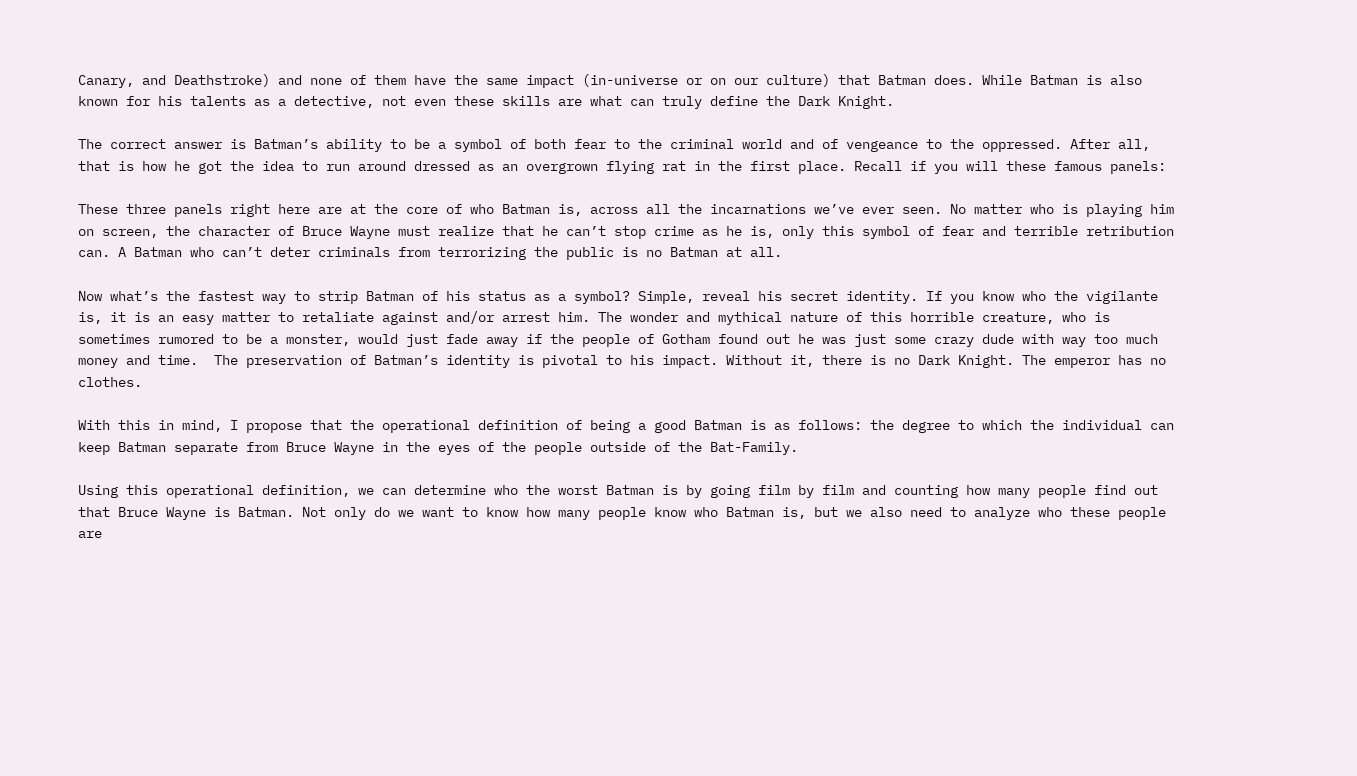Canary, and Deathstroke) and none of them have the same impact (in-universe or on our culture) that Batman does. While Batman is also known for his talents as a detective, not even these skills are what can truly define the Dark Knight.

The correct answer is Batman’s ability to be a symbol of both fear to the criminal world and of vengeance to the oppressed. After all, that is how he got the idea to run around dressed as an overgrown flying rat in the first place. Recall if you will these famous panels:

These three panels right here are at the core of who Batman is, across all the incarnations we’ve ever seen. No matter who is playing him on screen, the character of Bruce Wayne must realize that he can’t stop crime as he is, only this symbol of fear and terrible retribution can. A Batman who can’t deter criminals from terrorizing the public is no Batman at all.

Now what’s the fastest way to strip Batman of his status as a symbol? Simple, reveal his secret identity. If you know who the vigilante is, it is an easy matter to retaliate against and/or arrest him. The wonder and mythical nature of this horrible creature, who is sometimes rumored to be a monster, would just fade away if the people of Gotham found out he was just some crazy dude with way too much money and time.  The preservation of Batman’s identity is pivotal to his impact. Without it, there is no Dark Knight. The emperor has no clothes.

With this in mind, I propose that the operational definition of being a good Batman is as follows: the degree to which the individual can keep Batman separate from Bruce Wayne in the eyes of the people outside of the Bat-Family.

Using this operational definition, we can determine who the worst Batman is by going film by film and counting how many people find out that Bruce Wayne is Batman. Not only do we want to know how many people know who Batman is, but we also need to analyze who these people are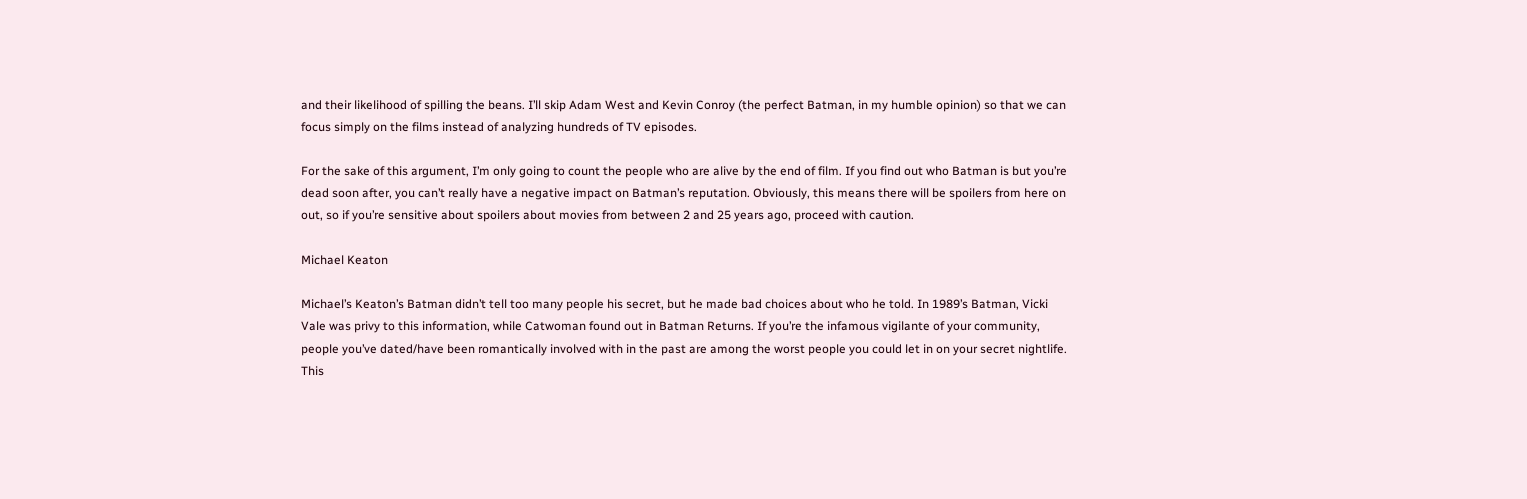and their likelihood of spilling the beans. I’ll skip Adam West and Kevin Conroy (the perfect Batman, in my humble opinion) so that we can focus simply on the films instead of analyzing hundreds of TV episodes.

For the sake of this argument, I’m only going to count the people who are alive by the end of film. If you find out who Batman is but you’re dead soon after, you can’t really have a negative impact on Batman’s reputation. Obviously, this means there will be spoilers from here on out, so if you’re sensitive about spoilers about movies from between 2 and 25 years ago, proceed with caution.

Michael Keaton

Michael’s Keaton’s Batman didn’t tell too many people his secret, but he made bad choices about who he told. In 1989’s Batman, Vicki Vale was privy to this information, while Catwoman found out in Batman Returns. If you’re the infamous vigilante of your community, people you’ve dated/have been romantically involved with in the past are among the worst people you could let in on your secret nightlife. This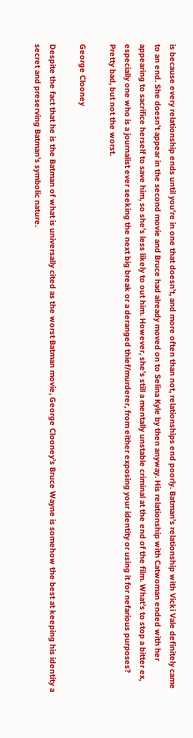is because every relationship ends until you’re in one that doesn’t, and more often than not, relationships end poorly. Batman’s relationship with Vicki Vale definitely came to an end. She doesn’t appear in the second movie and Bruce had already moved on to Selina Kyle by then anyway. His relationship with Catwoman ended with her appearing to sacrifice herself to save him, so she’s less likely to out him. However, she’s still a mentally unstable criminal at the end of the film. What’s to stop a bitter ex, especially one who is a journalist ever seeking the next big break or a deranged thief/murderer, from either exposing your identity or using it for nefarious purposes? Pretty bad, but not the worst.

George Clooney

Despite the fact that he is the Batman of what is universally cited as the worst Batman movie, George Clooney’s Bruce Wayne is somehow the best at keeping his identity a secret and preserving Batman’s symbolic nature.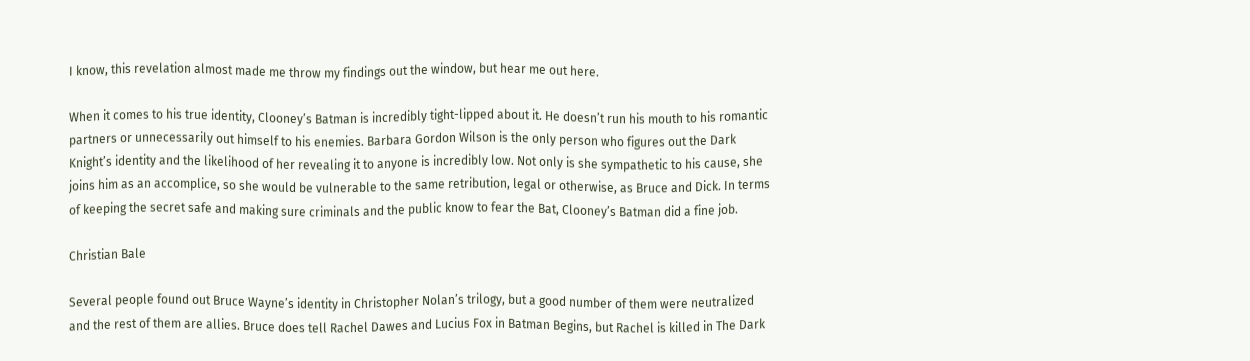I know, this revelation almost made me throw my findings out the window, but hear me out here.

When it comes to his true identity, Clooney’s Batman is incredibly tight-lipped about it. He doesn’t run his mouth to his romantic partners or unnecessarily out himself to his enemies. Barbara Gordon Wilson is the only person who figures out the Dark Knight’s identity and the likelihood of her revealing it to anyone is incredibly low. Not only is she sympathetic to his cause, she joins him as an accomplice, so she would be vulnerable to the same retribution, legal or otherwise, as Bruce and Dick. In terms of keeping the secret safe and making sure criminals and the public know to fear the Bat, Clooney’s Batman did a fine job.

Christian Bale

Several people found out Bruce Wayne’s identity in Christopher Nolan’s trilogy, but a good number of them were neutralized and the rest of them are allies. Bruce does tell Rachel Dawes and Lucius Fox in Batman Begins, but Rachel is killed in The Dark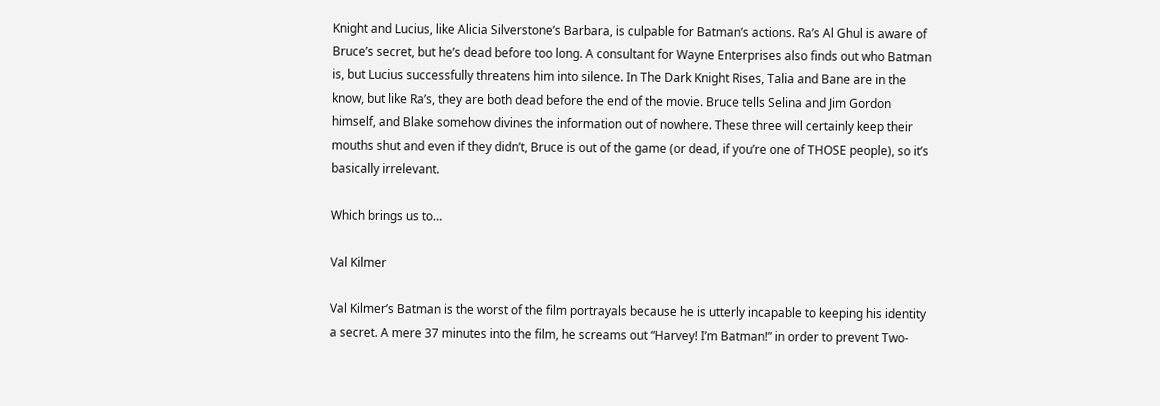Knight and Lucius, like Alicia Silverstone’s Barbara, is culpable for Batman’s actions. Ra’s Al Ghul is aware of Bruce’s secret, but he’s dead before too long. A consultant for Wayne Enterprises also finds out who Batman is, but Lucius successfully threatens him into silence. In The Dark Knight Rises, Talia and Bane are in the know, but like Ra’s, they are both dead before the end of the movie. Bruce tells Selina and Jim Gordon himself, and Blake somehow divines the information out of nowhere. These three will certainly keep their mouths shut and even if they didn’t, Bruce is out of the game (or dead, if you’re one of THOSE people), so it’s basically irrelevant.

Which brings us to…

Val Kilmer

Val Kilmer’s Batman is the worst of the film portrayals because he is utterly incapable to keeping his identity a secret. A mere 37 minutes into the film, he screams out “Harvey! I’m Batman!” in order to prevent Two-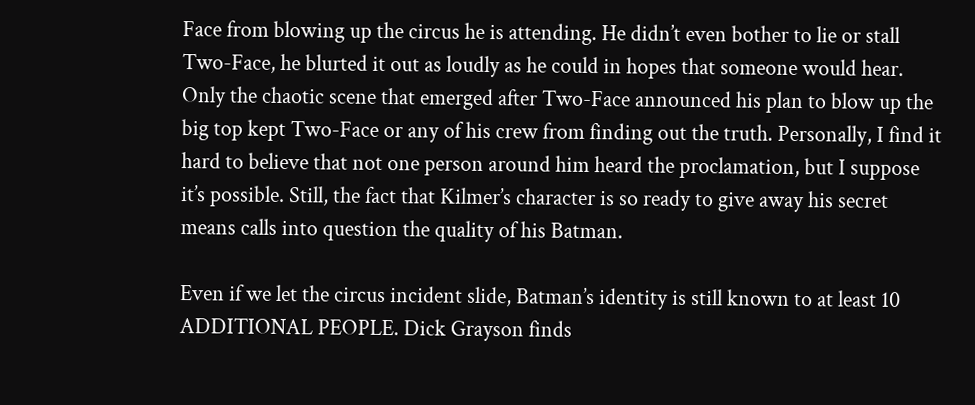Face from blowing up the circus he is attending. He didn’t even bother to lie or stall Two-Face, he blurted it out as loudly as he could in hopes that someone would hear. Only the chaotic scene that emerged after Two-Face announced his plan to blow up the big top kept Two-Face or any of his crew from finding out the truth. Personally, I find it hard to believe that not one person around him heard the proclamation, but I suppose it’s possible. Still, the fact that Kilmer’s character is so ready to give away his secret means calls into question the quality of his Batman.

Even if we let the circus incident slide, Batman’s identity is still known to at least 10 ADDITIONAL PEOPLE. Dick Grayson finds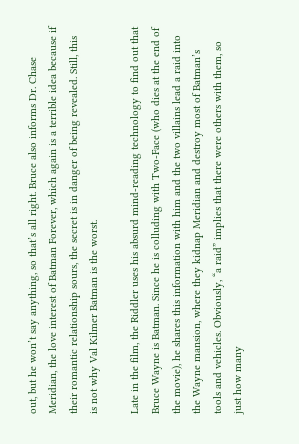out, but he won’t say anything, so that’s all right. Bruce also informs Dr. Chase Meridian, the love interest of Batman Forever, which again is a terrible idea because if their romantic relationship sours, the secret is in danger of being revealed. Still, this is not why Val Kilmer Batman is the worst.

Late in the film, the Riddler uses his absurd mind-reading technology to find out that Bruce Wayne is Batman. Since he is colluding with Two-Face (who dies at the end of the movie), he shares this information with him and the two villains lead a raid into the Wayne mansion, where they kidnap Meridian and destroy most of Batman’s tools and vehicles. Obviously, “a raid” implies that there were others with them, so just how many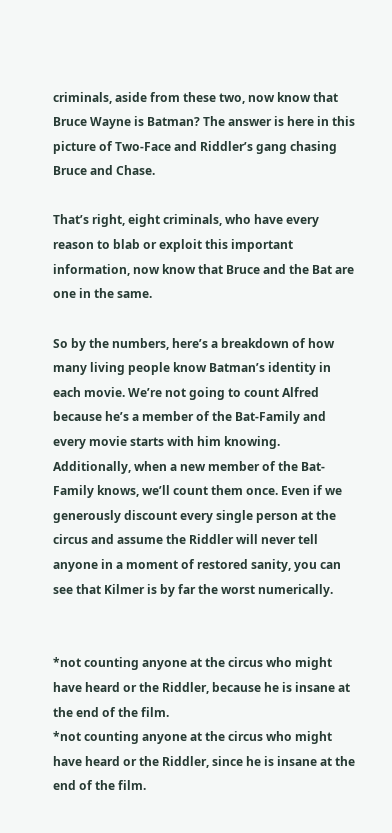criminals, aside from these two, now know that Bruce Wayne is Batman? The answer is here in this picture of Two-Face and Riddler’s gang chasing Bruce and Chase.

That’s right, eight criminals, who have every reason to blab or exploit this important information, now know that Bruce and the Bat are one in the same.

So by the numbers, here’s a breakdown of how many living people know Batman’s identity in each movie. We’re not going to count Alfred because he’s a member of the Bat-Family and every movie starts with him knowing. Additionally, when a new member of the Bat-Family knows, we’ll count them once. Even if we generously discount every single person at the circus and assume the Riddler will never tell anyone in a moment of restored sanity, you can see that Kilmer is by far the worst numerically.


*not counting anyone at the circus who might have heard or the Riddler, because he is insane at the end of the film.
*not counting anyone at the circus who might have heard or the Riddler, since he is insane at the end of the film.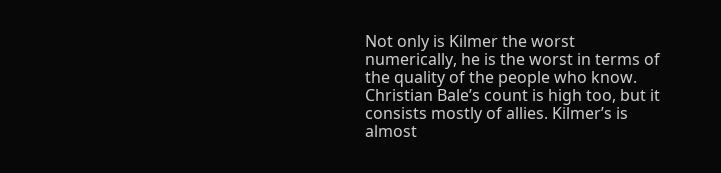Not only is Kilmer the worst numerically, he is the worst in terms of the quality of the people who know. Christian Bale’s count is high too, but it consists mostly of allies. Kilmer’s is almost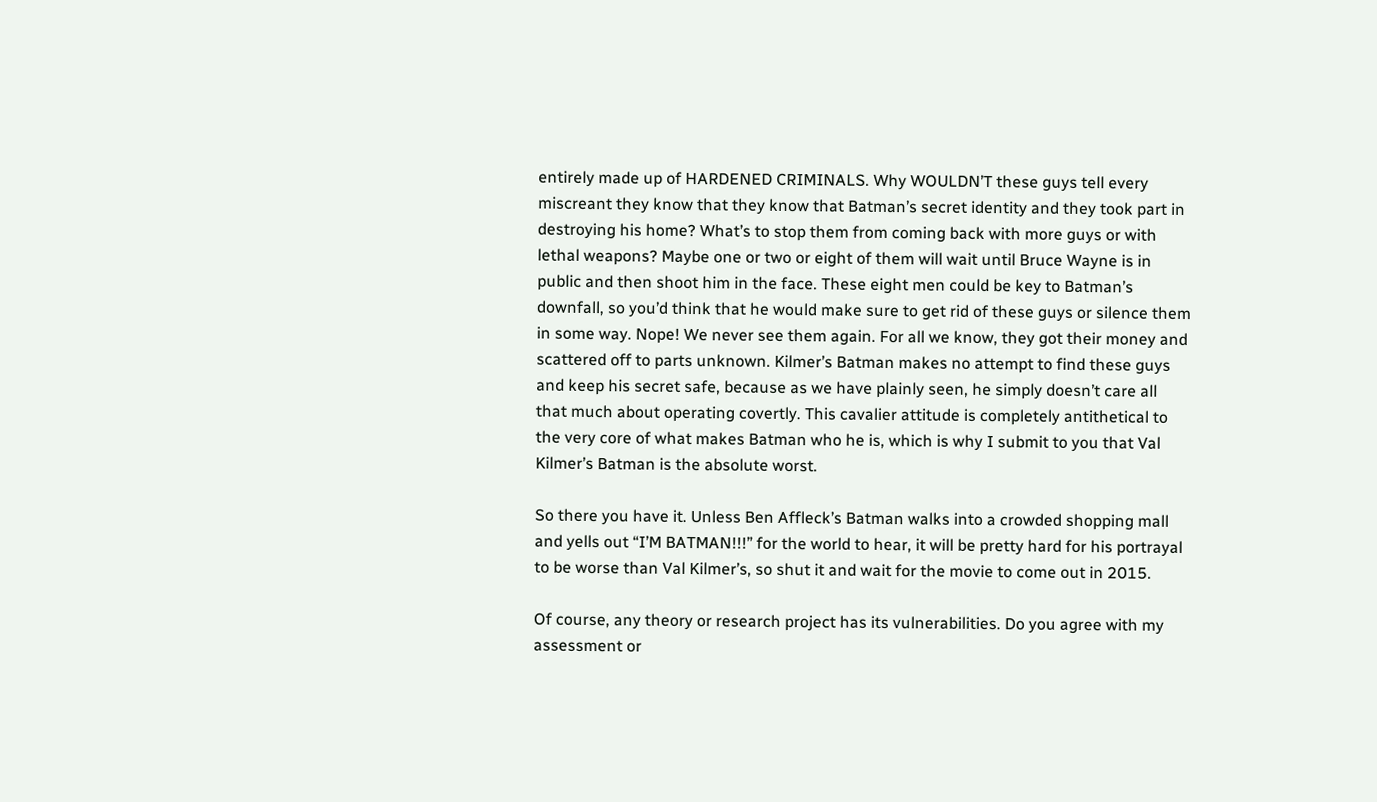entirely made up of HARDENED CRIMINALS. Why WOULDN’T these guys tell every miscreant they know that they know that Batman’s secret identity and they took part in destroying his home? What’s to stop them from coming back with more guys or with lethal weapons? Maybe one or two or eight of them will wait until Bruce Wayne is in public and then shoot him in the face. These eight men could be key to Batman’s downfall, so you’d think that he would make sure to get rid of these guys or silence them in some way. Nope! We never see them again. For all we know, they got their money and scattered off to parts unknown. Kilmer’s Batman makes no attempt to find these guys and keep his secret safe, because as we have plainly seen, he simply doesn’t care all that much about operating covertly. This cavalier attitude is completely antithetical to the very core of what makes Batman who he is, which is why I submit to you that Val Kilmer’s Batman is the absolute worst.

So there you have it. Unless Ben Affleck’s Batman walks into a crowded shopping mall and yells out “I’M BATMAN!!!” for the world to hear, it will be pretty hard for his portrayal to be worse than Val Kilmer’s, so shut it and wait for the movie to come out in 2015.

Of course, any theory or research project has its vulnerabilities. Do you agree with my assessment or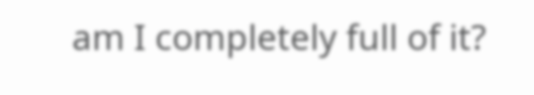am I completely full of it?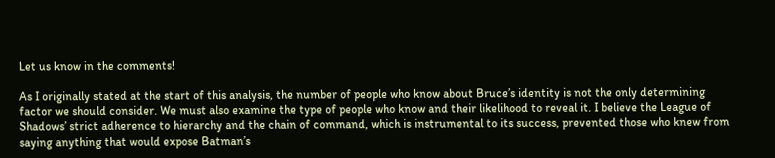Let us know in the comments!

As I originally stated at the start of this analysis, the number of people who know about Bruce’s identity is not the only determining factor we should consider. We must also examine the type of people who know and their likelihood to reveal it. I believe the League of Shadows’ strict adherence to hierarchy and the chain of command, which is instrumental to its success, prevented those who knew from saying anything that would expose Batman’s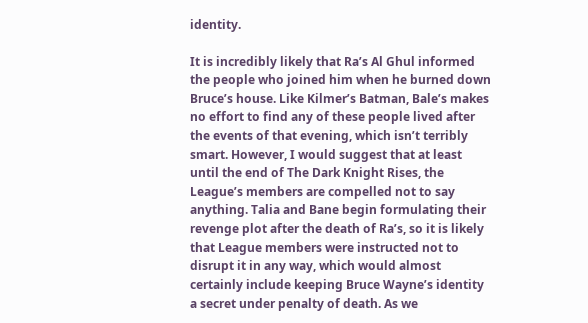identity.

It is incredibly likely that Ra’s Al Ghul informed the people who joined him when he burned down Bruce’s house. Like Kilmer’s Batman, Bale’s makes no effort to find any of these people lived after the events of that evening, which isn’t terribly smart. However, I would suggest that at least until the end of The Dark Knight Rises, the League’s members are compelled not to say anything. Talia and Bane begin formulating their revenge plot after the death of Ra’s, so it is likely that League members were instructed not to disrupt it in any way, which would almost certainly include keeping Bruce Wayne’s identity a secret under penalty of death. As we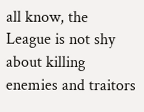all know, the League is not shy about killing enemies and traitors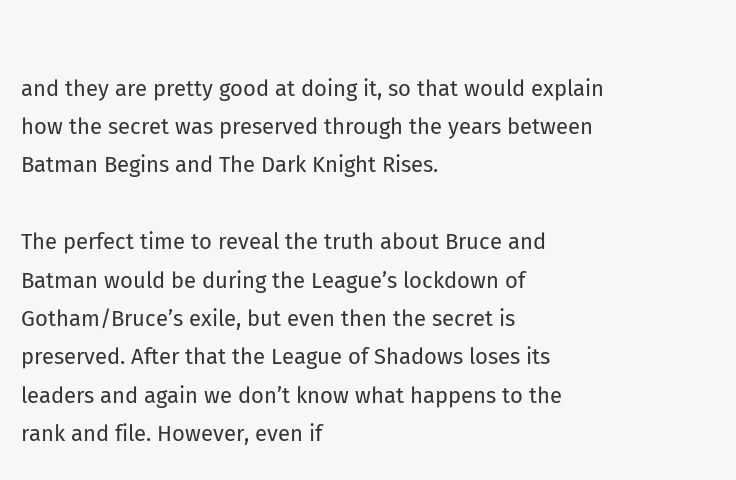and they are pretty good at doing it, so that would explain how the secret was preserved through the years between Batman Begins and The Dark Knight Rises.

The perfect time to reveal the truth about Bruce and Batman would be during the League’s lockdown of Gotham/Bruce’s exile, but even then the secret is preserved. After that the League of Shadows loses its leaders and again we don’t know what happens to the rank and file. However, even if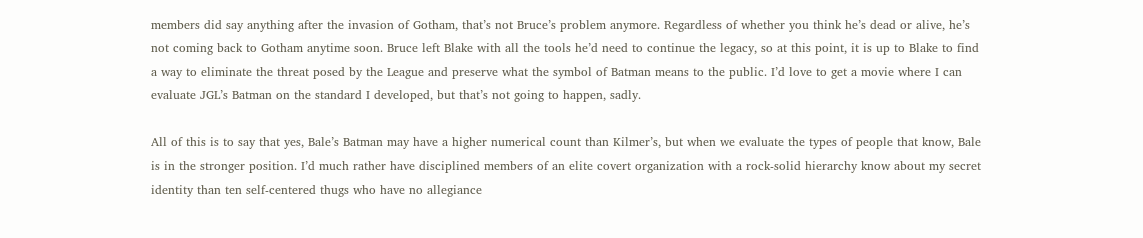members did say anything after the invasion of Gotham, that’s not Bruce’s problem anymore. Regardless of whether you think he’s dead or alive, he’s not coming back to Gotham anytime soon. Bruce left Blake with all the tools he’d need to continue the legacy, so at this point, it is up to Blake to find a way to eliminate the threat posed by the League and preserve what the symbol of Batman means to the public. I’d love to get a movie where I can evaluate JGL’s Batman on the standard I developed, but that’s not going to happen, sadly.

All of this is to say that yes, Bale’s Batman may have a higher numerical count than Kilmer’s, but when we evaluate the types of people that know, Bale is in the stronger position. I’d much rather have disciplined members of an elite covert organization with a rock-solid hierarchy know about my secret identity than ten self-centered thugs who have no allegiance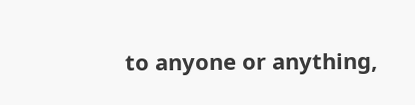to anyone or anything,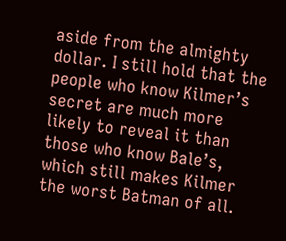aside from the almighty dollar. I still hold that the people who know Kilmer’s secret are much more likely to reveal it than those who know Bale’s, which still makes Kilmer the worst Batman of all.